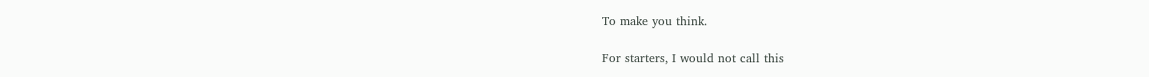To make you think.

For starters, I would not call this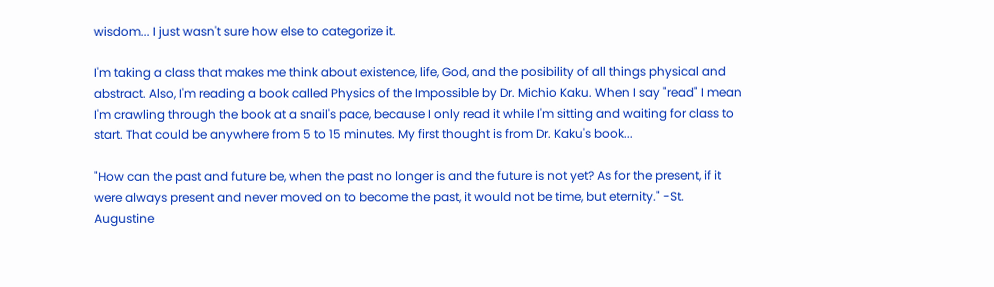wisdom... I just wasn't sure how else to categorize it.

I'm taking a class that makes me think about existence, life, God, and the posibility of all things physical and abstract. Also, I'm reading a book called Physics of the Impossible by Dr. Michio Kaku. When I say "read" I mean I'm crawling through the book at a snail's pace, because I only read it while I'm sitting and waiting for class to start. That could be anywhere from 5 to 15 minutes. My first thought is from Dr. Kaku's book...

"How can the past and future be, when the past no longer is and the future is not yet? As for the present, if it were always present and never moved on to become the past, it would not be time, but eternity." -St. Augustine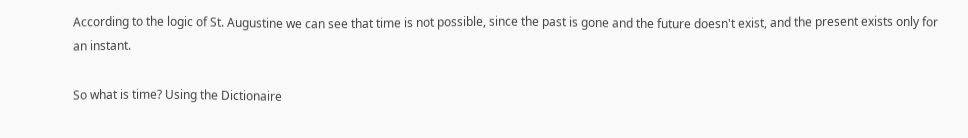According to the logic of St. Augustine we can see that time is not possible, since the past is gone and the future doesn't exist, and the present exists only for an instant.

So what is time? Using the Dictionaire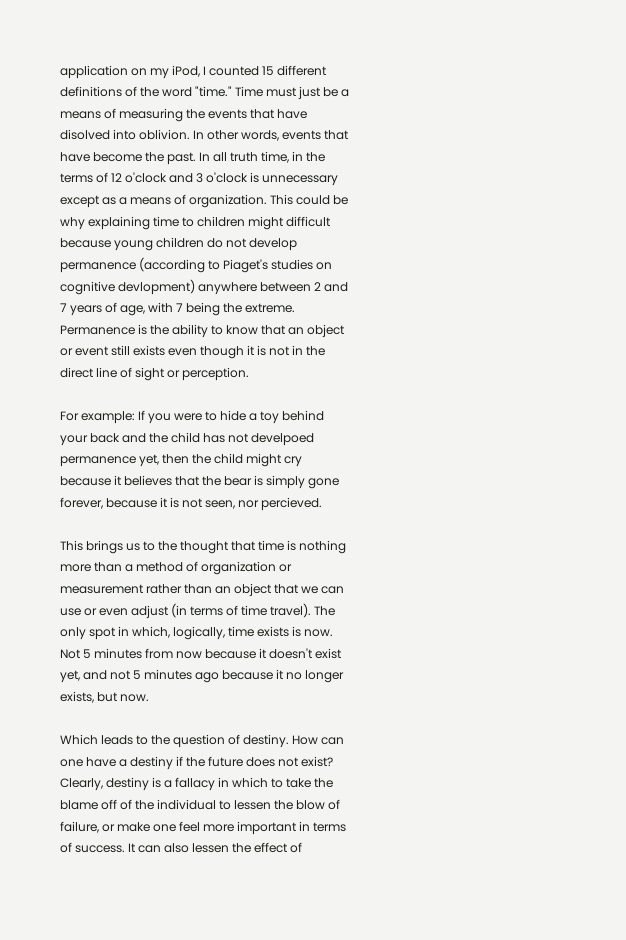application on my iPod, I counted 15 different definitions of the word "time." Time must just be a means of measuring the events that have disolved into oblivion. In other words, events that have become the past. In all truth time, in the terms of 12 o'clock and 3 o'clock is unnecessary except as a means of organization. This could be why explaining time to children might difficult because young children do not develop permanence (according to Piaget's studies on cognitive devlopment) anywhere between 2 and 7 years of age, with 7 being the extreme. Permanence is the ability to know that an object or event still exists even though it is not in the direct line of sight or perception.

For example: If you were to hide a toy behind your back and the child has not develpoed permanence yet, then the child might cry because it believes that the bear is simply gone forever, because it is not seen, nor percieved.

This brings us to the thought that time is nothing more than a method of organization or measurement rather than an object that we can use or even adjust (in terms of time travel). The only spot in which, logically, time exists is now. Not 5 minutes from now because it doesn't exist yet, and not 5 minutes ago because it no longer exists, but now.

Which leads to the question of destiny. How can one have a destiny if the future does not exist? Clearly, destiny is a fallacy in which to take the blame off of the individual to lessen the blow of failure, or make one feel more important in terms of success. It can also lessen the effect of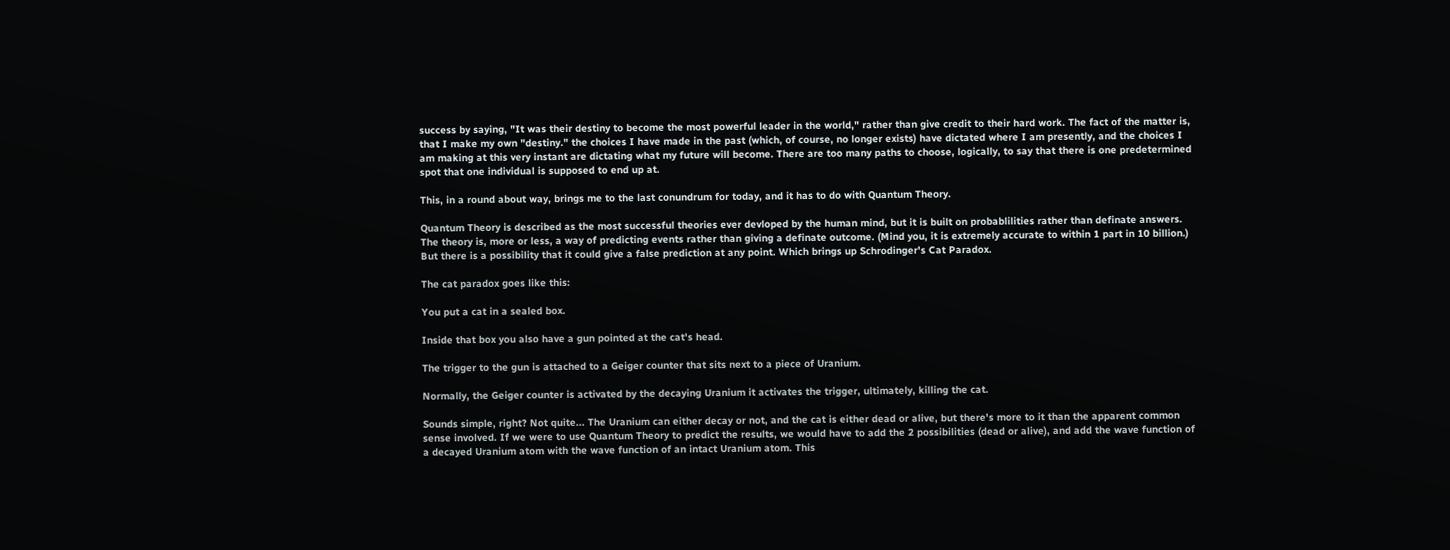success by saying, "It was their destiny to become the most powerful leader in the world," rather than give credit to their hard work. The fact of the matter is, that I make my own "destiny." the choices I have made in the past (which, of course, no longer exists) have dictated where I am presently, and the choices I am making at this very instant are dictating what my future will become. There are too many paths to choose, logically, to say that there is one predetermined spot that one individual is supposed to end up at.

This, in a round about way, brings me to the last conundrum for today, and it has to do with Quantum Theory.

Quantum Theory is described as the most successful theories ever devloped by the human mind, but it is built on probablilities rather than definate answers. The theory is, more or less, a way of predicting events rather than giving a definate outcome. (Mind you, it is extremely accurate to within 1 part in 10 billion.) But there is a possibility that it could give a false prediction at any point. Which brings up Schrodinger's Cat Paradox.

The cat paradox goes like this:

You put a cat in a sealed box.

Inside that box you also have a gun pointed at the cat's head.

The trigger to the gun is attached to a Geiger counter that sits next to a piece of Uranium.

Normally, the Geiger counter is activated by the decaying Uranium it activates the trigger, ultimately, killing the cat.

Sounds simple, right? Not quite... The Uranium can either decay or not, and the cat is either dead or alive, but there's more to it than the apparent common sense involved. If we were to use Quantum Theory to predict the results, we would have to add the 2 possibilities (dead or alive), and add the wave function of a decayed Uranium atom with the wave function of an intact Uranium atom. This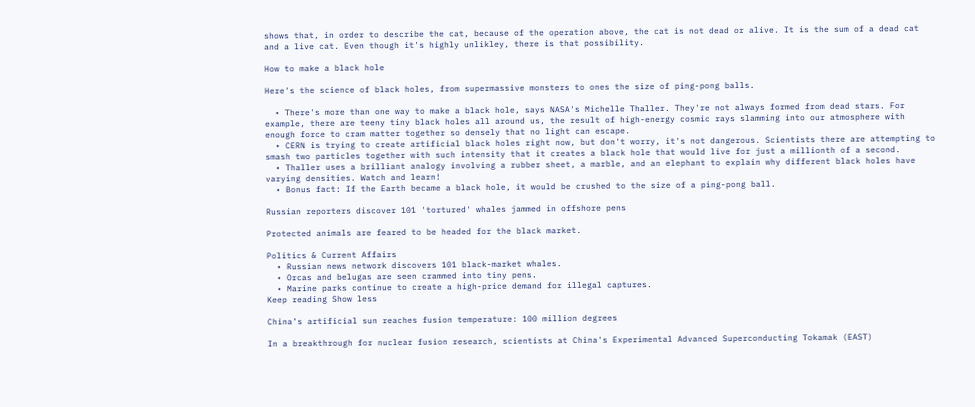shows that, in order to describe the cat, because of the operation above, the cat is not dead or alive. It is the sum of a dead cat and a live cat. Even though it's highly unlikley, there is that possibility.

How to make a black hole

Here's the science of black holes, from supermassive monsters to ones the size of ping-pong balls.

  • There's more than one way to make a black hole, says NASA's Michelle Thaller. They're not always formed from dead stars. For example, there are teeny tiny black holes all around us, the result of high-energy cosmic rays slamming into our atmosphere with enough force to cram matter together so densely that no light can escape.
  • CERN is trying to create artificial black holes right now, but don't worry, it's not dangerous. Scientists there are attempting to smash two particles together with such intensity that it creates a black hole that would live for just a millionth of a second.
  • Thaller uses a brilliant analogy involving a rubber sheet, a marble, and an elephant to explain why different black holes have varying densities. Watch and learn!
  • Bonus fact: If the Earth became a black hole, it would be crushed to the size of a ping-pong ball.

Russian reporters discover 101 'tortured' whales jammed in offshore pens

Protected animals are feared to be headed for the black market.

Politics & Current Affairs
  • Russian news network discovers 101 black-market whales.
  • Orcas and belugas are seen crammed into tiny pens.
  • Marine parks continue to create a high-price demand for illegal captures.
Keep reading Show less

China’s artificial sun reaches fusion temperature: 100 million degrees

In a breakthrough for nuclear fusion research, scientists at China's Experimental Advanced Superconducting Tokamak (EAST)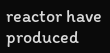reactor have produced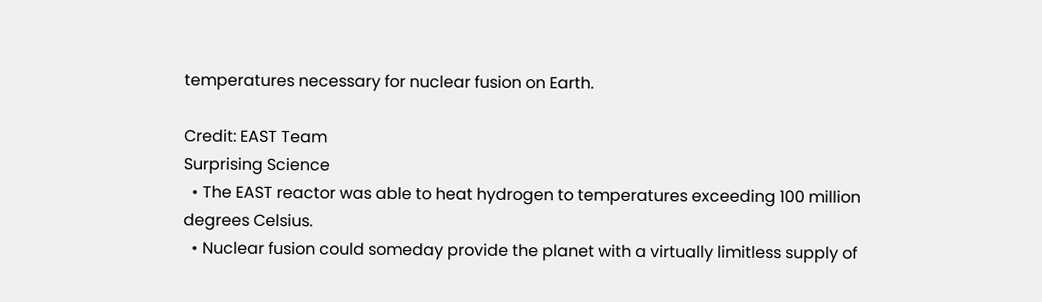temperatures necessary for nuclear fusion on Earth.

Credit: EAST Team
Surprising Science
  • The EAST reactor was able to heat hydrogen to temperatures exceeding 100 million degrees Celsius.
  • Nuclear fusion could someday provide the planet with a virtually limitless supply of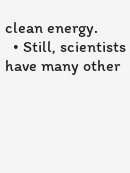clean energy.
  • Still, scientists have many other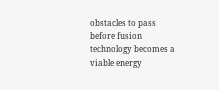obstacles to pass before fusion technology becomes a viable energy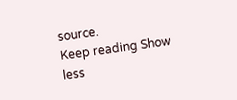source.
Keep reading Show less